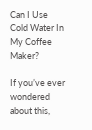Can I Use Cold Water In My Coffee Maker?

If you’ve ever wondered about this,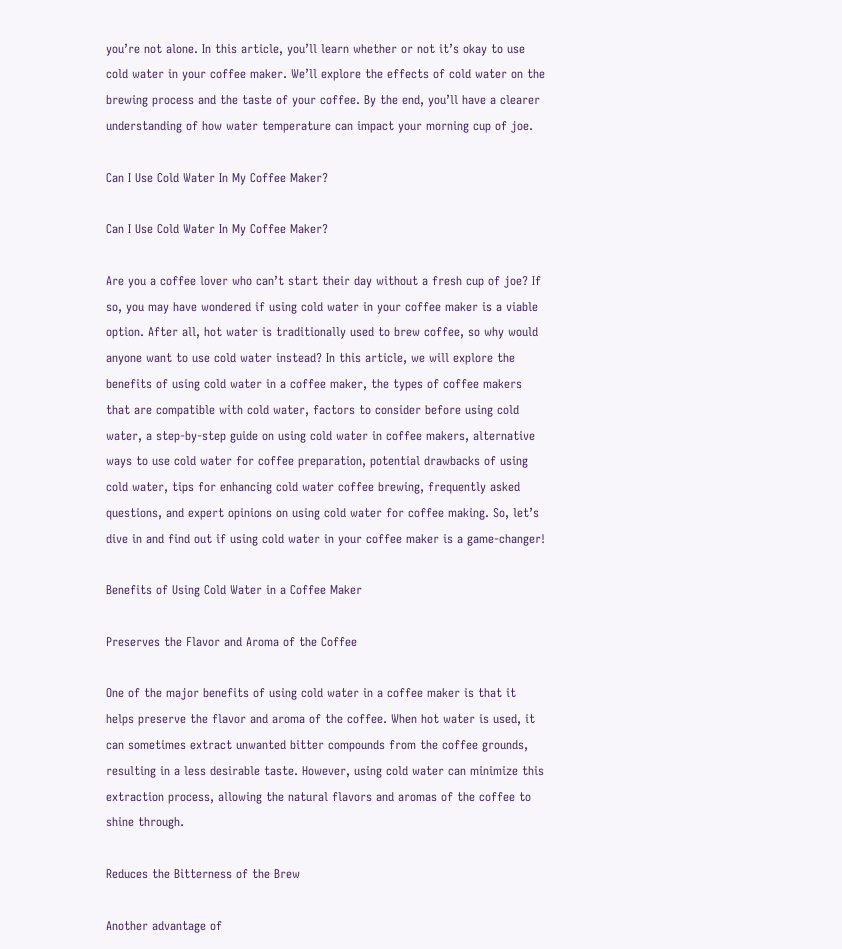you’re not alone. In this article, you’ll learn whether or not it’s okay to use cold water in your coffee maker. We’ll explore the effects of cold water on the brewing process and the taste of your coffee. By the end, you’ll have a clearer understanding of how water temperature can impact your morning cup of joe.

Can I Use Cold Water In My Coffee Maker?

Can I Use Cold Water In My Coffee Maker?

Are you a coffee lover who can’t start their day without a fresh cup of joe? If so, you may have wondered if using cold water in your coffee maker is a viable option. After all, hot water is traditionally used to brew coffee, so why would anyone want to use cold water instead? In this article, we will explore the benefits of using cold water in a coffee maker, the types of coffee makers that are compatible with cold water, factors to consider before using cold water, a step-by-step guide on using cold water in coffee makers, alternative ways to use cold water for coffee preparation, potential drawbacks of using cold water, tips for enhancing cold water coffee brewing, frequently asked questions, and expert opinions on using cold water for coffee making. So, let’s dive in and find out if using cold water in your coffee maker is a game-changer!

Benefits of Using Cold Water in a Coffee Maker

Preserves the Flavor and Aroma of the Coffee

One of the major benefits of using cold water in a coffee maker is that it helps preserve the flavor and aroma of the coffee. When hot water is used, it can sometimes extract unwanted bitter compounds from the coffee grounds, resulting in a less desirable taste. However, using cold water can minimize this extraction process, allowing the natural flavors and aromas of the coffee to shine through.

Reduces the Bitterness of the Brew

Another advantage of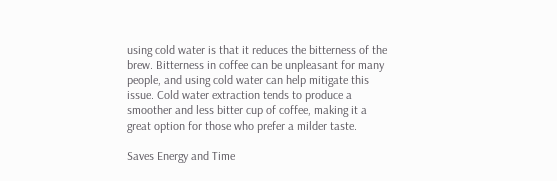using cold water is that it reduces the bitterness of the brew. Bitterness in coffee can be unpleasant for many people, and using cold water can help mitigate this issue. Cold water extraction tends to produce a smoother and less bitter cup of coffee, making it a great option for those who prefer a milder taste.

Saves Energy and Time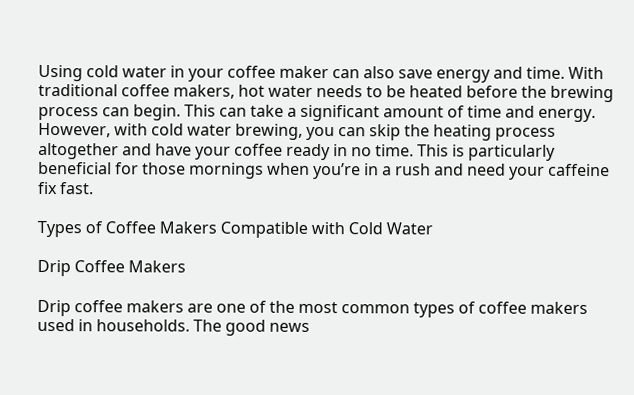Using cold water in your coffee maker can also save energy and time. With traditional coffee makers, hot water needs to be heated before the brewing process can begin. This can take a significant amount of time and energy. However, with cold water brewing, you can skip the heating process altogether and have your coffee ready in no time. This is particularly beneficial for those mornings when you’re in a rush and need your caffeine fix fast.

Types of Coffee Makers Compatible with Cold Water

Drip Coffee Makers

Drip coffee makers are one of the most common types of coffee makers used in households. The good news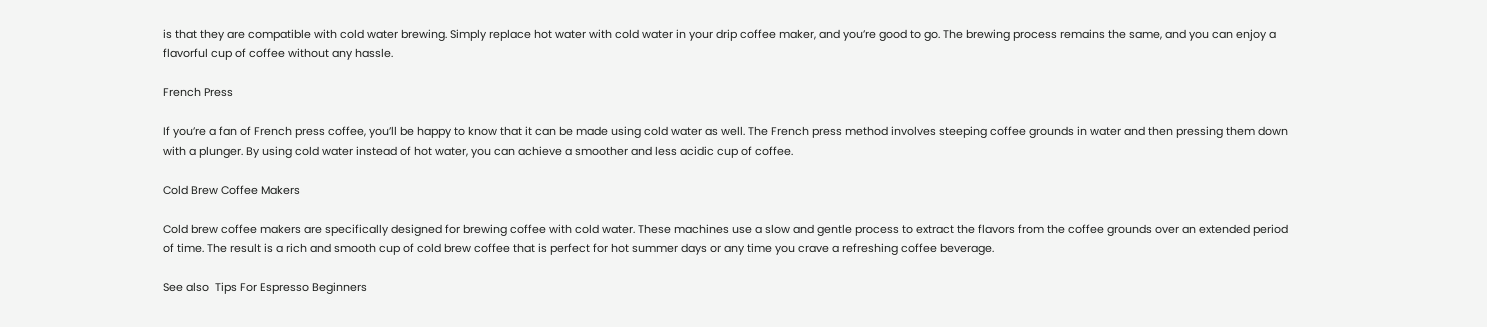is that they are compatible with cold water brewing. Simply replace hot water with cold water in your drip coffee maker, and you’re good to go. The brewing process remains the same, and you can enjoy a flavorful cup of coffee without any hassle.

French Press

If you’re a fan of French press coffee, you’ll be happy to know that it can be made using cold water as well. The French press method involves steeping coffee grounds in water and then pressing them down with a plunger. By using cold water instead of hot water, you can achieve a smoother and less acidic cup of coffee.

Cold Brew Coffee Makers

Cold brew coffee makers are specifically designed for brewing coffee with cold water. These machines use a slow and gentle process to extract the flavors from the coffee grounds over an extended period of time. The result is a rich and smooth cup of cold brew coffee that is perfect for hot summer days or any time you crave a refreshing coffee beverage.

See also  Tips For Espresso Beginners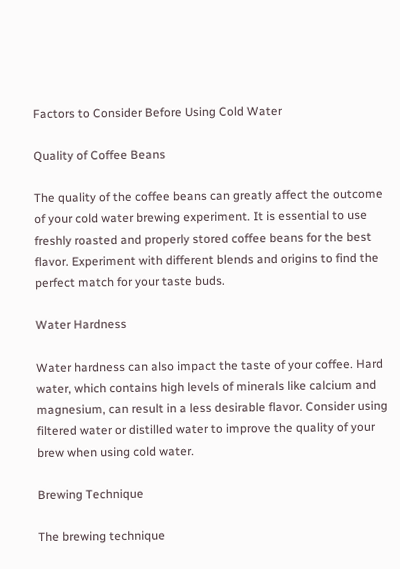Factors to Consider Before Using Cold Water

Quality of Coffee Beans

The quality of the coffee beans can greatly affect the outcome of your cold water brewing experiment. It is essential to use freshly roasted and properly stored coffee beans for the best flavor. Experiment with different blends and origins to find the perfect match for your taste buds.

Water Hardness

Water hardness can also impact the taste of your coffee. Hard water, which contains high levels of minerals like calcium and magnesium, can result in a less desirable flavor. Consider using filtered water or distilled water to improve the quality of your brew when using cold water.

Brewing Technique

The brewing technique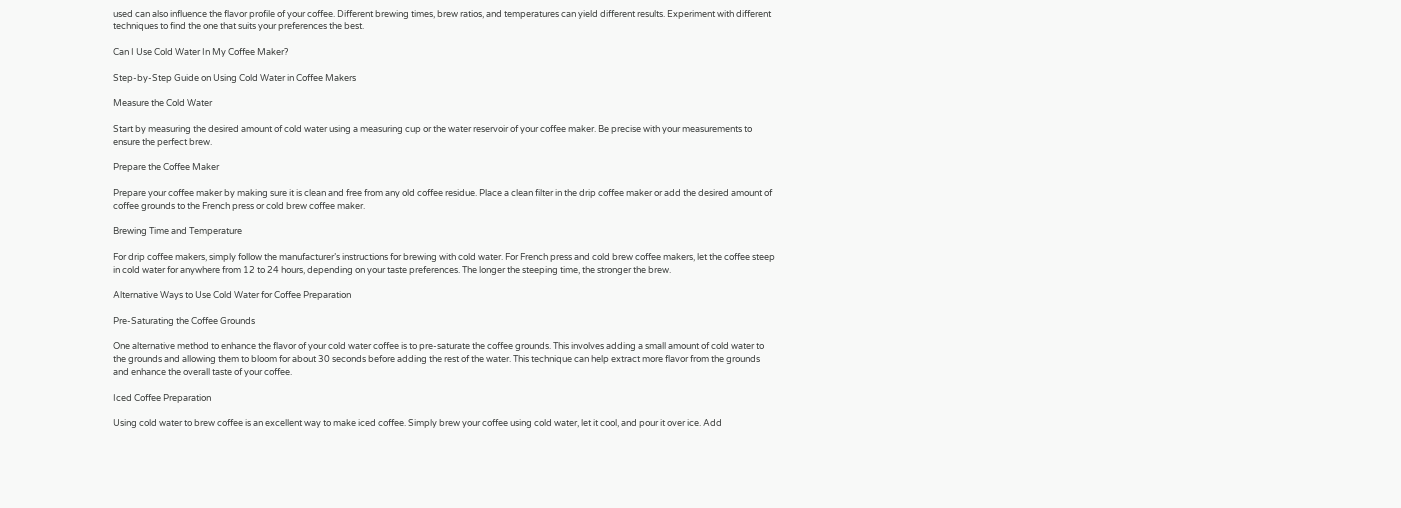used can also influence the flavor profile of your coffee. Different brewing times, brew ratios, and temperatures can yield different results. Experiment with different techniques to find the one that suits your preferences the best.

Can I Use Cold Water In My Coffee Maker?

Step-by-Step Guide on Using Cold Water in Coffee Makers

Measure the Cold Water

Start by measuring the desired amount of cold water using a measuring cup or the water reservoir of your coffee maker. Be precise with your measurements to ensure the perfect brew.

Prepare the Coffee Maker

Prepare your coffee maker by making sure it is clean and free from any old coffee residue. Place a clean filter in the drip coffee maker or add the desired amount of coffee grounds to the French press or cold brew coffee maker.

Brewing Time and Temperature

For drip coffee makers, simply follow the manufacturer’s instructions for brewing with cold water. For French press and cold brew coffee makers, let the coffee steep in cold water for anywhere from 12 to 24 hours, depending on your taste preferences. The longer the steeping time, the stronger the brew.

Alternative Ways to Use Cold Water for Coffee Preparation

Pre-Saturating the Coffee Grounds

One alternative method to enhance the flavor of your cold water coffee is to pre-saturate the coffee grounds. This involves adding a small amount of cold water to the grounds and allowing them to bloom for about 30 seconds before adding the rest of the water. This technique can help extract more flavor from the grounds and enhance the overall taste of your coffee.

Iced Coffee Preparation

Using cold water to brew coffee is an excellent way to make iced coffee. Simply brew your coffee using cold water, let it cool, and pour it over ice. Add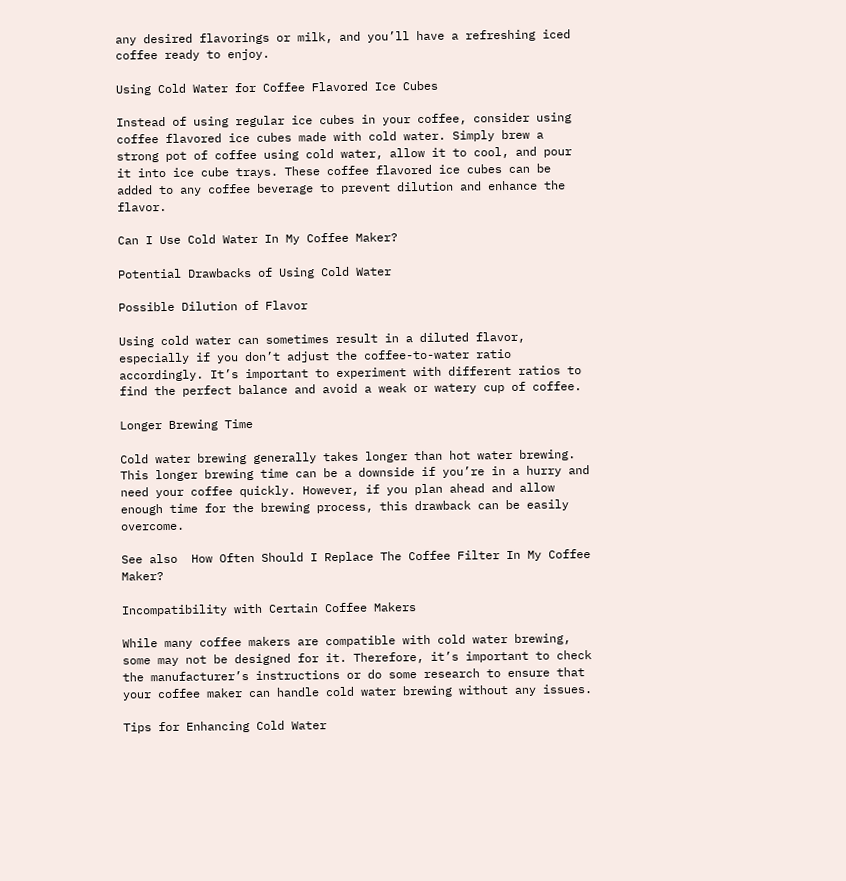any desired flavorings or milk, and you’ll have a refreshing iced coffee ready to enjoy.

Using Cold Water for Coffee Flavored Ice Cubes

Instead of using regular ice cubes in your coffee, consider using coffee flavored ice cubes made with cold water. Simply brew a strong pot of coffee using cold water, allow it to cool, and pour it into ice cube trays. These coffee flavored ice cubes can be added to any coffee beverage to prevent dilution and enhance the flavor.

Can I Use Cold Water In My Coffee Maker?

Potential Drawbacks of Using Cold Water

Possible Dilution of Flavor

Using cold water can sometimes result in a diluted flavor, especially if you don’t adjust the coffee-to-water ratio accordingly. It’s important to experiment with different ratios to find the perfect balance and avoid a weak or watery cup of coffee.

Longer Brewing Time

Cold water brewing generally takes longer than hot water brewing. This longer brewing time can be a downside if you’re in a hurry and need your coffee quickly. However, if you plan ahead and allow enough time for the brewing process, this drawback can be easily overcome.

See also  How Often Should I Replace The Coffee Filter In My Coffee Maker?

Incompatibility with Certain Coffee Makers

While many coffee makers are compatible with cold water brewing, some may not be designed for it. Therefore, it’s important to check the manufacturer’s instructions or do some research to ensure that your coffee maker can handle cold water brewing without any issues.

Tips for Enhancing Cold Water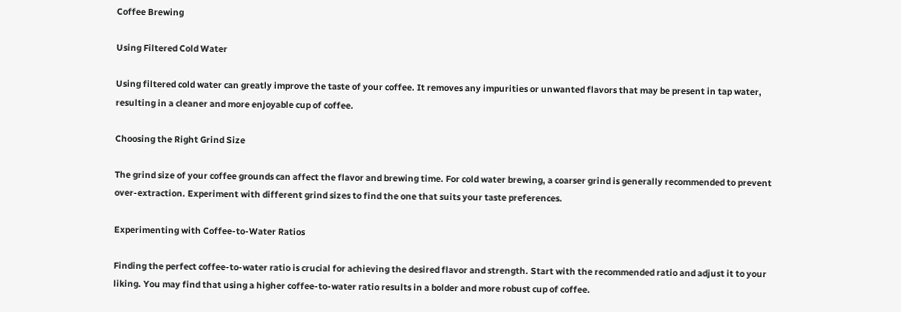Coffee Brewing

Using Filtered Cold Water

Using filtered cold water can greatly improve the taste of your coffee. It removes any impurities or unwanted flavors that may be present in tap water, resulting in a cleaner and more enjoyable cup of coffee.

Choosing the Right Grind Size

The grind size of your coffee grounds can affect the flavor and brewing time. For cold water brewing, a coarser grind is generally recommended to prevent over-extraction. Experiment with different grind sizes to find the one that suits your taste preferences.

Experimenting with Coffee-to-Water Ratios

Finding the perfect coffee-to-water ratio is crucial for achieving the desired flavor and strength. Start with the recommended ratio and adjust it to your liking. You may find that using a higher coffee-to-water ratio results in a bolder and more robust cup of coffee.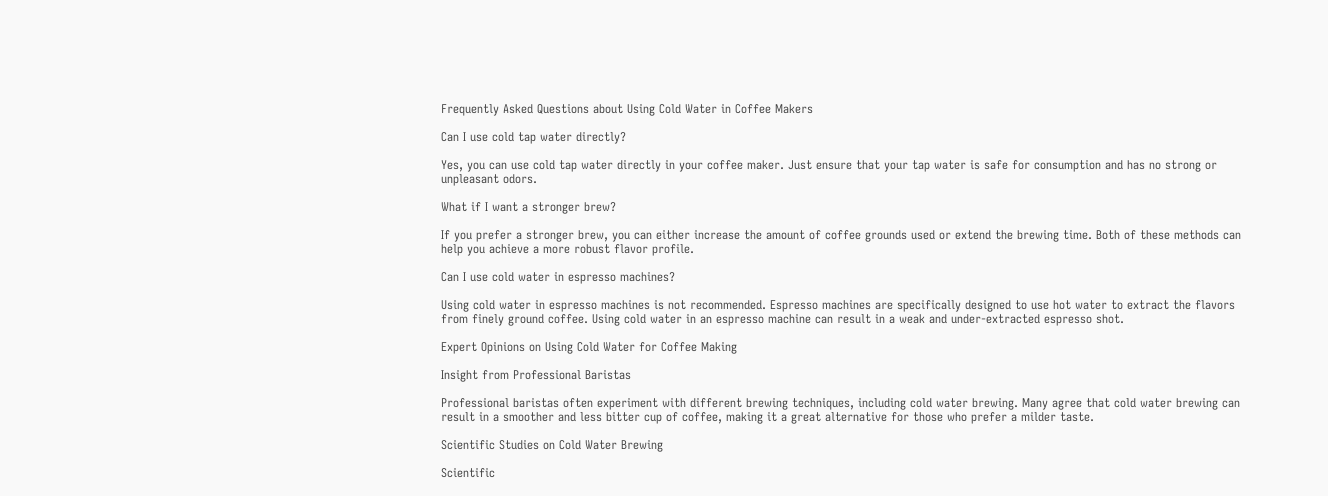Frequently Asked Questions about Using Cold Water in Coffee Makers

Can I use cold tap water directly?

Yes, you can use cold tap water directly in your coffee maker. Just ensure that your tap water is safe for consumption and has no strong or unpleasant odors.

What if I want a stronger brew?

If you prefer a stronger brew, you can either increase the amount of coffee grounds used or extend the brewing time. Both of these methods can help you achieve a more robust flavor profile.

Can I use cold water in espresso machines?

Using cold water in espresso machines is not recommended. Espresso machines are specifically designed to use hot water to extract the flavors from finely ground coffee. Using cold water in an espresso machine can result in a weak and under-extracted espresso shot.

Expert Opinions on Using Cold Water for Coffee Making

Insight from Professional Baristas

Professional baristas often experiment with different brewing techniques, including cold water brewing. Many agree that cold water brewing can result in a smoother and less bitter cup of coffee, making it a great alternative for those who prefer a milder taste.

Scientific Studies on Cold Water Brewing

Scientific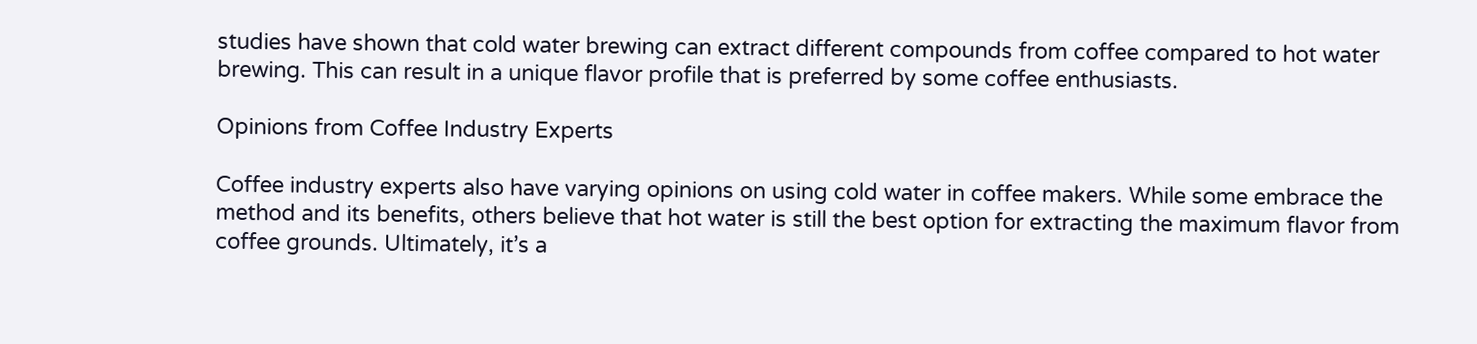studies have shown that cold water brewing can extract different compounds from coffee compared to hot water brewing. This can result in a unique flavor profile that is preferred by some coffee enthusiasts.

Opinions from Coffee Industry Experts

Coffee industry experts also have varying opinions on using cold water in coffee makers. While some embrace the method and its benefits, others believe that hot water is still the best option for extracting the maximum flavor from coffee grounds. Ultimately, it’s a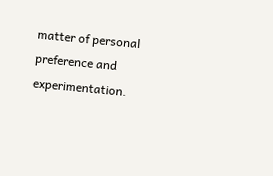matter of personal preference and experimentation.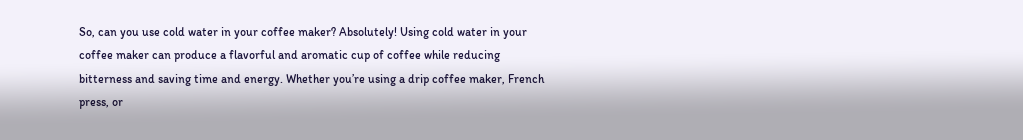So, can you use cold water in your coffee maker? Absolutely! Using cold water in your coffee maker can produce a flavorful and aromatic cup of coffee while reducing bitterness and saving time and energy. Whether you’re using a drip coffee maker, French press, or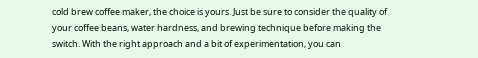cold brew coffee maker, the choice is yours. Just be sure to consider the quality of your coffee beans, water hardness, and brewing technique before making the switch. With the right approach and a bit of experimentation, you can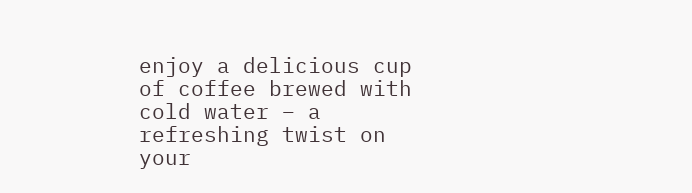enjoy a delicious cup of coffee brewed with cold water – a refreshing twist on your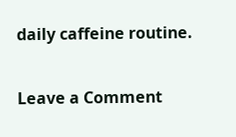daily caffeine routine.

Leave a Comment